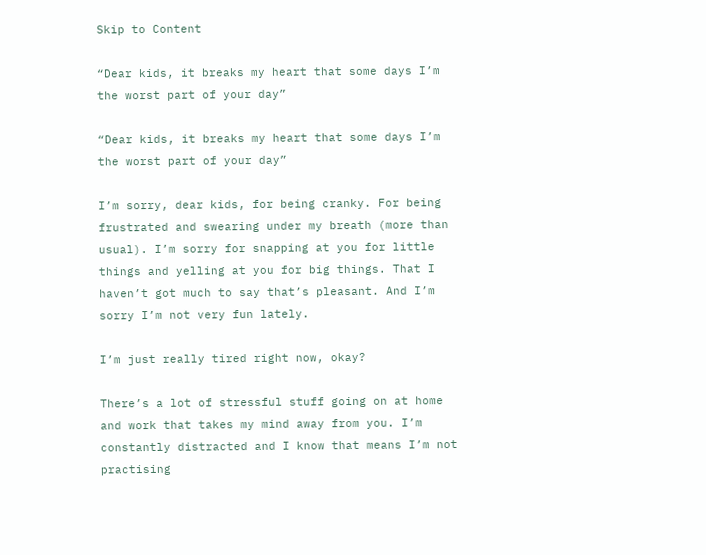Skip to Content

“Dear kids, it breaks my heart that some days I’m the worst part of your day”

“Dear kids, it breaks my heart that some days I’m the worst part of your day”

I’m sorry, dear kids, for being cranky. For being frustrated and swearing under my breath (more than usual). I’m sorry for snapping at you for little things and yelling at you for big things. That I haven’t got much to say that’s pleasant. And I’m sorry I’m not very fun lately.

I’m just really tired right now, okay?

There’s a lot of stressful stuff going on at home and work that takes my mind away from you. I’m constantly distracted and I know that means I’m not practising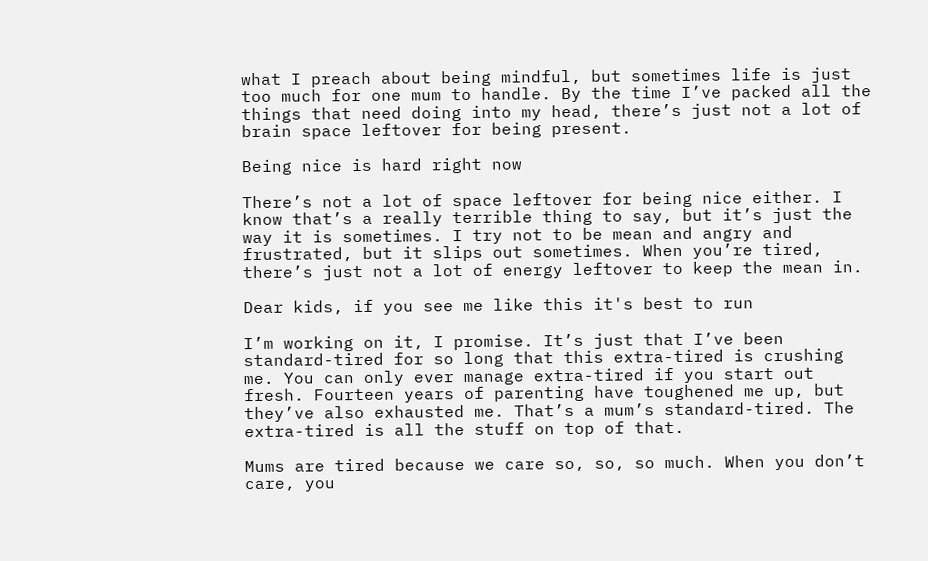what I preach about being mindful, but sometimes life is just too much for one mum to handle. By the time I’ve packed all the things that need doing into my head, there’s just not a lot of brain space leftover for being present.

Being nice is hard right now

There’s not a lot of space leftover for being nice either. I know that’s a really terrible thing to say, but it’s just the way it is sometimes. I try not to be mean and angry and frustrated, but it slips out sometimes. When you’re tired, there’s just not a lot of energy leftover to keep the mean in.

Dear kids, if you see me like this it's best to run

I’m working on it, I promise. It’s just that I’ve been standard-tired for so long that this extra-tired is crushing me. You can only ever manage extra-tired if you start out fresh. Fourteen years of parenting have toughened me up, but they’ve also exhausted me. That’s a mum’s standard-tired. The extra-tired is all the stuff on top of that.

Mums are tired because we care so, so, so much. When you don’t care, you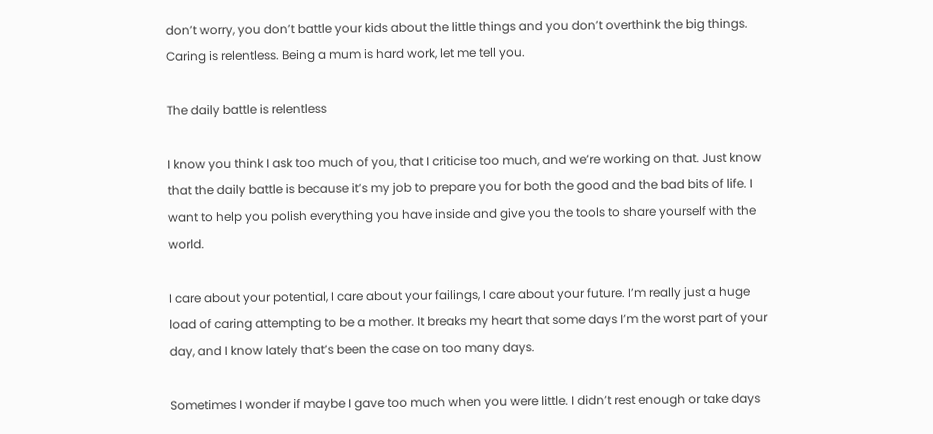don’t worry, you don’t battle your kids about the little things and you don’t overthink the big things. Caring is relentless. Being a mum is hard work, let me tell you.

The daily battle is relentless

I know you think I ask too much of you, that I criticise too much, and we’re working on that. Just know that the daily battle is because it’s my job to prepare you for both the good and the bad bits of life. I want to help you polish everything you have inside and give you the tools to share yourself with the world.

I care about your potential, I care about your failings, I care about your future. I’m really just a huge load of caring attempting to be a mother. It breaks my heart that some days I’m the worst part of your day, and I know lately that’s been the case on too many days.

Sometimes I wonder if maybe I gave too much when you were little. I didn’t rest enough or take days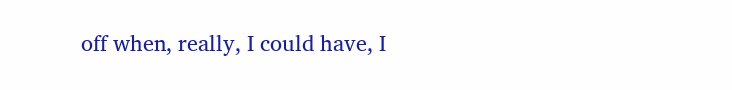off when, really, I could have, I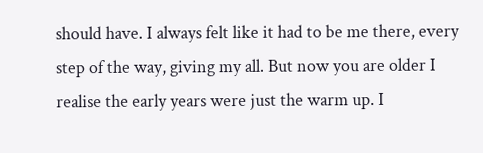should have. I always felt like it had to be me there, every step of the way, giving my all. But now you are older I realise the early years were just the warm up. I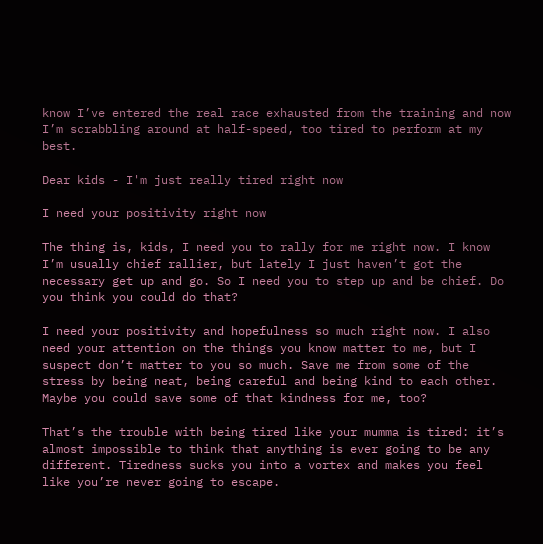know I’ve entered the real race exhausted from the training and now I’m scrabbling around at half-speed, too tired to perform at my best.

Dear kids - I'm just really tired right now

I need your positivity right now

The thing is, kids, I need you to rally for me right now. I know I’m usually chief rallier, but lately I just haven’t got the necessary get up and go. So I need you to step up and be chief. Do you think you could do that?

I need your positivity and hopefulness so much right now. I also need your attention on the things you know matter to me, but I suspect don’t matter to you so much. Save me from some of the stress by being neat, being careful and being kind to each other. Maybe you could save some of that kindness for me, too?

That’s the trouble with being tired like your mumma is tired: it’s almost impossible to think that anything is ever going to be any different. Tiredness sucks you into a vortex and makes you feel like you’re never going to escape.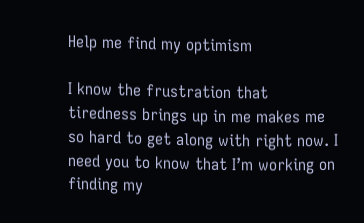Help me find my optimism

I know the frustration that tiredness brings up in me makes me so hard to get along with right now. I need you to know that I’m working on finding my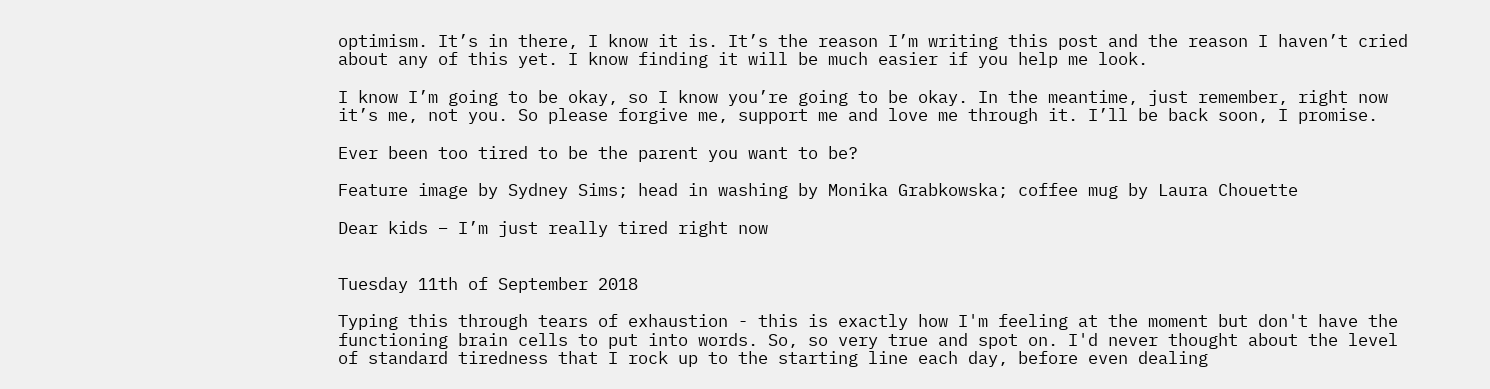optimism. It’s in there, I know it is. It’s the reason I’m writing this post and the reason I haven’t cried about any of this yet. I know finding it will be much easier if you help me look.

I know I’m going to be okay, so I know you’re going to be okay. In the meantime, just remember, right now it’s me, not you. So please forgive me, support me and love me through it. I’ll be back soon, I promise.

Ever been too tired to be the parent you want to be?

Feature image by Sydney Sims; head in washing by Monika Grabkowska; coffee mug by Laura Chouette

Dear kids – I’m just really tired right now


Tuesday 11th of September 2018

Typing this through tears of exhaustion - this is exactly how I'm feeling at the moment but don't have the functioning brain cells to put into words. So, so very true and spot on. I'd never thought about the level of standard tiredness that I rock up to the starting line each day, before even dealing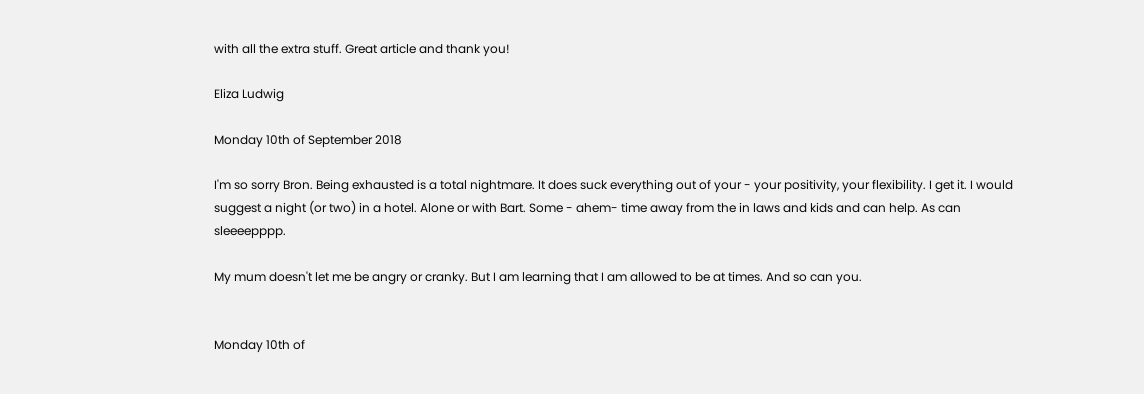with all the extra stuff. Great article and thank you!

Eliza Ludwig

Monday 10th of September 2018

I'm so sorry Bron. Being exhausted is a total nightmare. It does suck everything out of your - your positivity, your flexibility. I get it. I would suggest a night (or two) in a hotel. Alone or with Bart. Some - ahem- time away from the in laws and kids and can help. As can sleeeepppp.

My mum doesn't let me be angry or cranky. But I am learning that I am allowed to be at times. And so can you.


Monday 10th of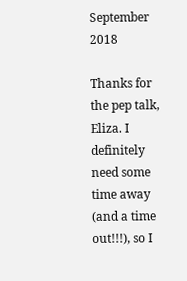September 2018

Thanks for the pep talk, Eliza. I definitely need some time away (and a time out!!!), so I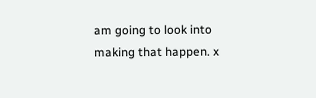am going to look into making that happen. x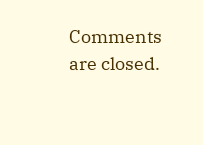Comments are closed.